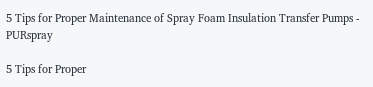5 Tips for Proper Maintenance of Spray Foam Insulation Transfer Pumps - PURspray

5 Tips for Proper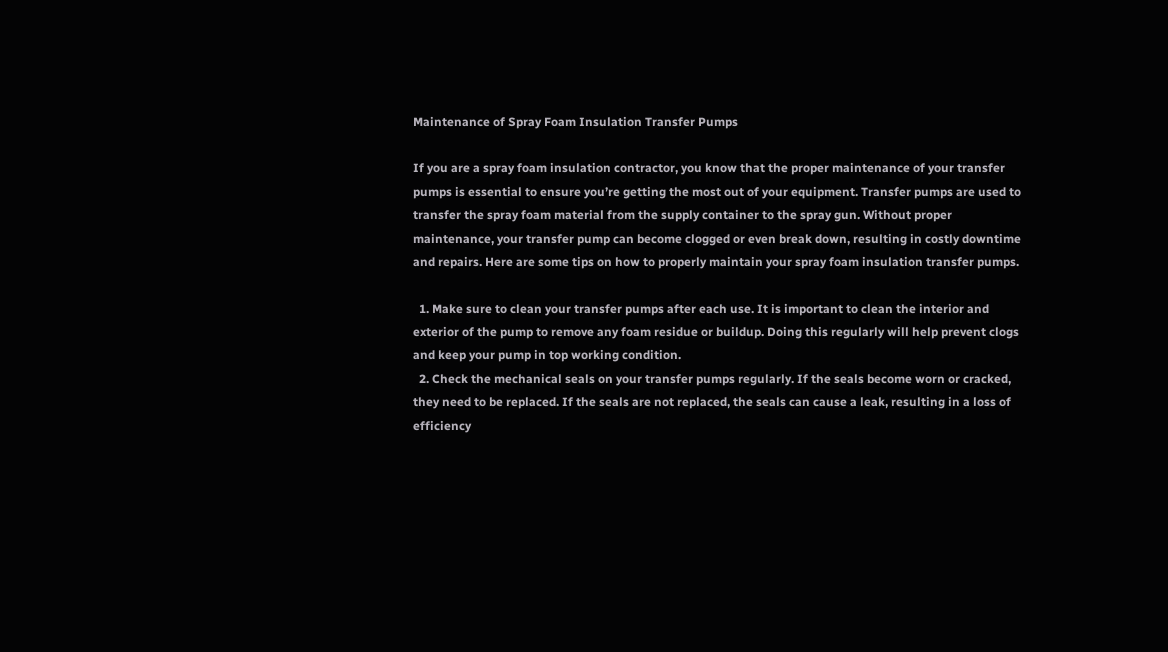Maintenance of Spray Foam Insulation Transfer Pumps

If you are a spray foam insulation contractor, you know that the proper maintenance of your transfer pumps is essential to ensure you’re getting the most out of your equipment. Transfer pumps are used to transfer the spray foam material from the supply container to the spray gun. Without proper maintenance, your transfer pump can become clogged or even break down, resulting in costly downtime and repairs. Here are some tips on how to properly maintain your spray foam insulation transfer pumps.

  1. Make sure to clean your transfer pumps after each use. It is important to clean the interior and exterior of the pump to remove any foam residue or buildup. Doing this regularly will help prevent clogs and keep your pump in top working condition.
  2. Check the mechanical seals on your transfer pumps regularly. If the seals become worn or cracked, they need to be replaced. If the seals are not replaced, the seals can cause a leak, resulting in a loss of efficiency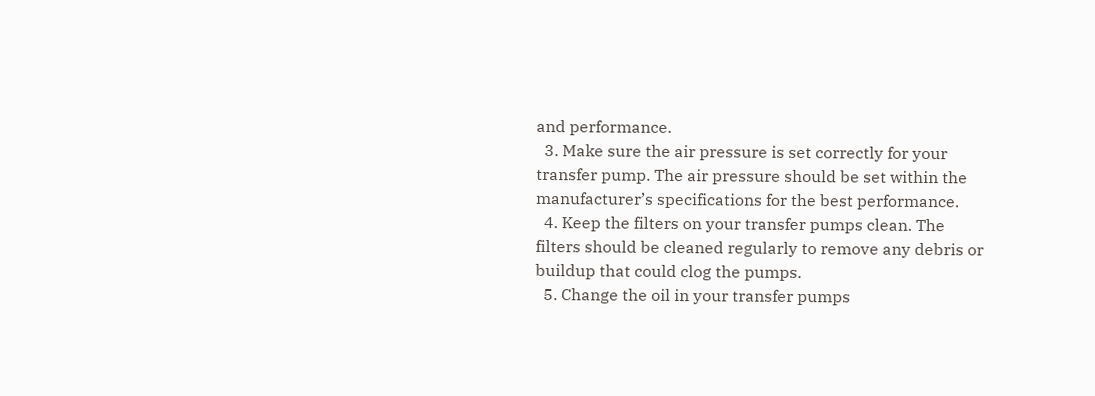and performance.
  3. Make sure the air pressure is set correctly for your transfer pump. The air pressure should be set within the manufacturer’s specifications for the best performance.
  4. Keep the filters on your transfer pumps clean. The filters should be cleaned regularly to remove any debris or buildup that could clog the pumps.
  5. Change the oil in your transfer pumps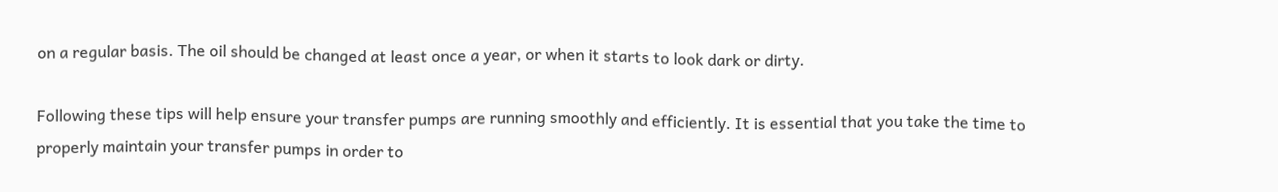on a regular basis. The oil should be changed at least once a year, or when it starts to look dark or dirty.

Following these tips will help ensure your transfer pumps are running smoothly and efficiently. It is essential that you take the time to properly maintain your transfer pumps in order to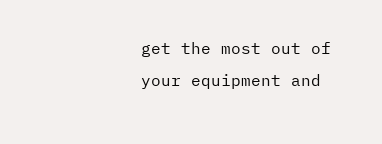get the most out of your equipment and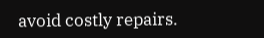avoid costly repairs.